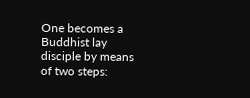One becomes a Buddhist lay disciple by means of two steps: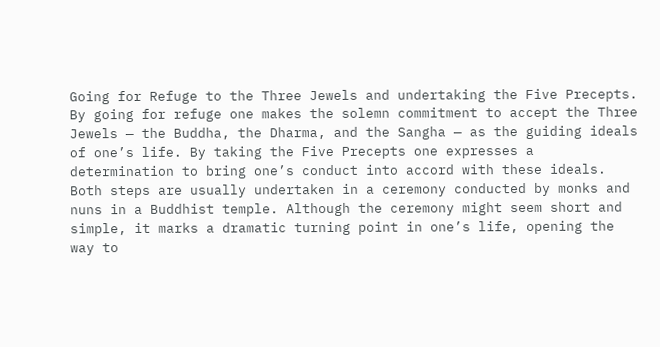Going for Refuge to the Three Jewels and undertaking the Five Precepts. By going for refuge one makes the solemn commitment to accept the Three Jewels — the Buddha, the Dharma, and the Sangha — as the guiding ideals of one’s life. By taking the Five Precepts one expresses a determination to bring one’s conduct into accord with these ideals. Both steps are usually undertaken in a ceremony conducted by monks and nuns in a Buddhist temple. Although the ceremony might seem short and simple, it marks a dramatic turning point in one’s life, opening the way to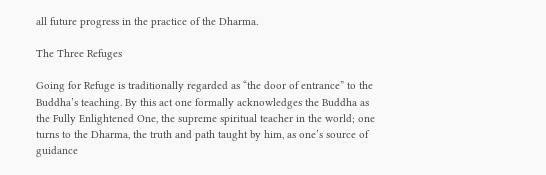all future progress in the practice of the Dharma.

The Three Refuges

Going for Refuge is traditionally regarded as “the door of entrance” to the Buddha’s teaching. By this act one formally acknowledges the Buddha as the Fully Enlightened One, the supreme spiritual teacher in the world; one turns to the Dharma, the truth and path taught by him, as one’s source of guidance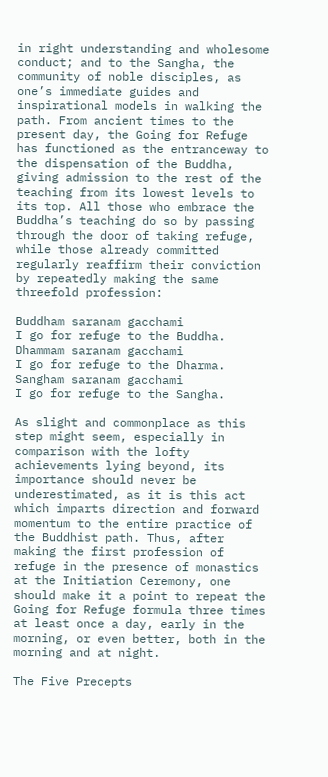in right understanding and wholesome conduct; and to the Sangha, the community of noble disciples, as one’s immediate guides and inspirational models in walking the path. From ancient times to the present day, the Going for Refuge has functioned as the entranceway to the dispensation of the Buddha, giving admission to the rest of the teaching from its lowest levels to its top. All those who embrace the Buddha’s teaching do so by passing through the door of taking refuge, while those already committed regularly reaffirm their conviction by repeatedly making the same threefold profession:

Buddham saranam gacchami
I go for refuge to the Buddha.
Dhammam saranam gacchami
I go for refuge to the Dharma.
Sangham saranam gacchami
I go for refuge to the Sangha.

As slight and commonplace as this step might seem, especially in comparison with the lofty achievements lying beyond, its importance should never be underestimated, as it is this act which imparts direction and forward momentum to the entire practice of the Buddhist path. Thus, after making the first profession of refuge in the presence of monastics at the Initiation Ceremony, one should make it a point to repeat the Going for Refuge formula three times at least once a day, early in the morning, or even better, both in the morning and at night.

The Five Precepts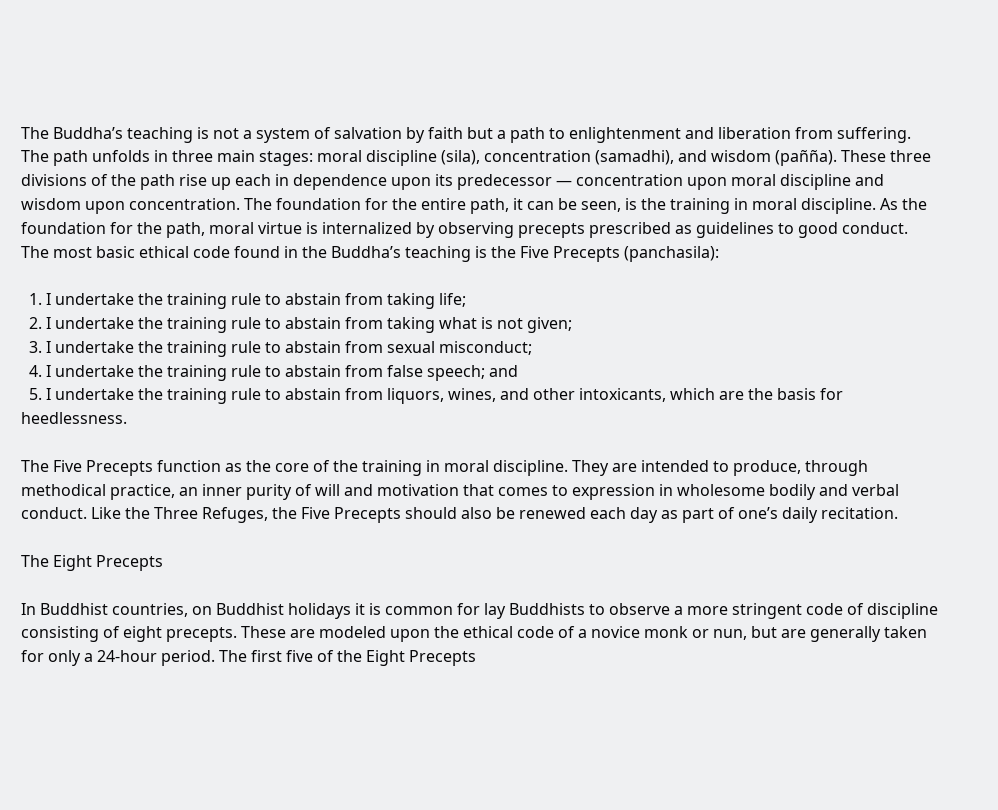The Buddha’s teaching is not a system of salvation by faith but a path to enlightenment and liberation from suffering. The path unfolds in three main stages: moral discipline (sila), concentration (samadhi), and wisdom (pañña). These three divisions of the path rise up each in dependence upon its predecessor — concentration upon moral discipline and wisdom upon concentration. The foundation for the entire path, it can be seen, is the training in moral discipline. As the foundation for the path, moral virtue is internalized by observing precepts prescribed as guidelines to good conduct. The most basic ethical code found in the Buddha’s teaching is the Five Precepts (panchasila):

  1. I undertake the training rule to abstain from taking life;
  2. I undertake the training rule to abstain from taking what is not given;
  3. I undertake the training rule to abstain from sexual misconduct;
  4. I undertake the training rule to abstain from false speech; and
  5. I undertake the training rule to abstain from liquors, wines, and other intoxicants, which are the basis for heedlessness.

The Five Precepts function as the core of the training in moral discipline. They are intended to produce, through methodical practice, an inner purity of will and motivation that comes to expression in wholesome bodily and verbal conduct. Like the Three Refuges, the Five Precepts should also be renewed each day as part of one’s daily recitation.

The Eight Precepts

In Buddhist countries, on Buddhist holidays it is common for lay Buddhists to observe a more stringent code of discipline consisting of eight precepts. These are modeled upon the ethical code of a novice monk or nun, but are generally taken for only a 24-hour period. The first five of the Eight Precepts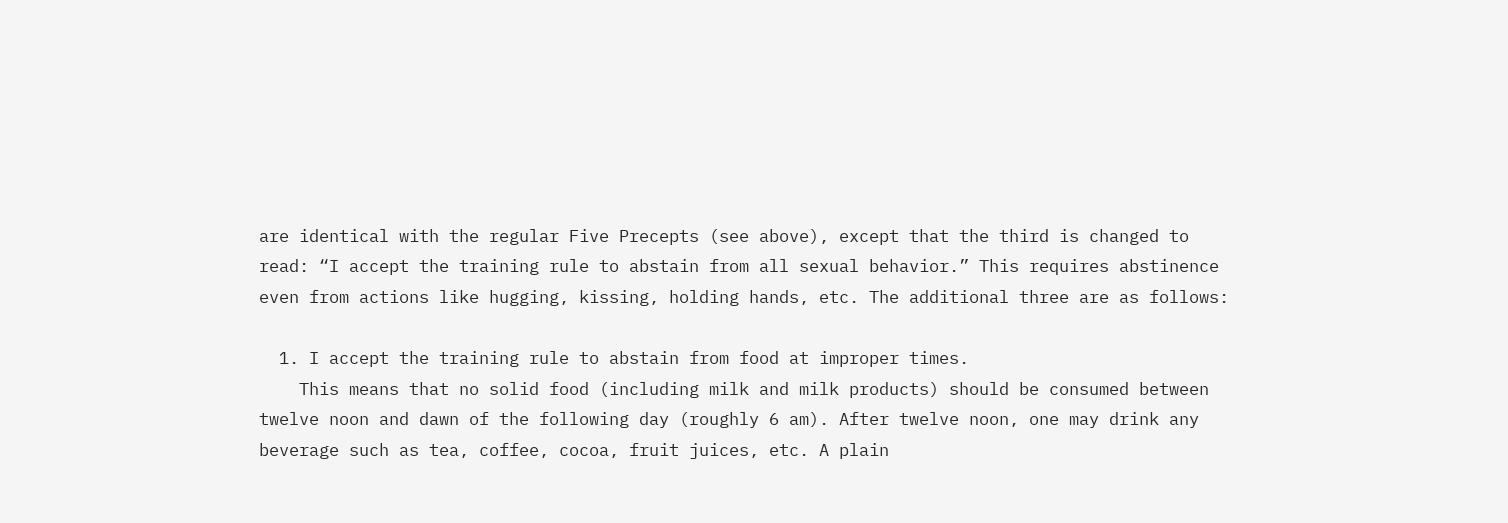are identical with the regular Five Precepts (see above), except that the third is changed to read: “I accept the training rule to abstain from all sexual behavior.” This requires abstinence even from actions like hugging, kissing, holding hands, etc. The additional three are as follows:

  1. I accept the training rule to abstain from food at improper times.
    This means that no solid food (including milk and milk products) should be consumed between twelve noon and dawn of the following day (roughly 6 am). After twelve noon, one may drink any beverage such as tea, coffee, cocoa, fruit juices, etc. A plain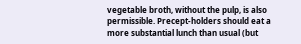vegetable broth, without the pulp, is also permissible. Precept-holders should eat a more substantial lunch than usual (but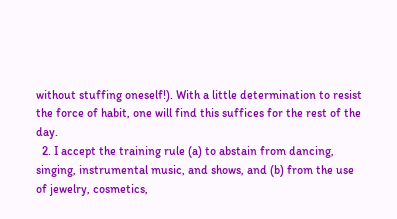without stuffing oneself!). With a little determination to resist the force of habit, one will find this suffices for the rest of the day.
  2. I accept the training rule (a) to abstain from dancing, singing, instrumental music, and shows, and (b) from the use of jewelry, cosmetics,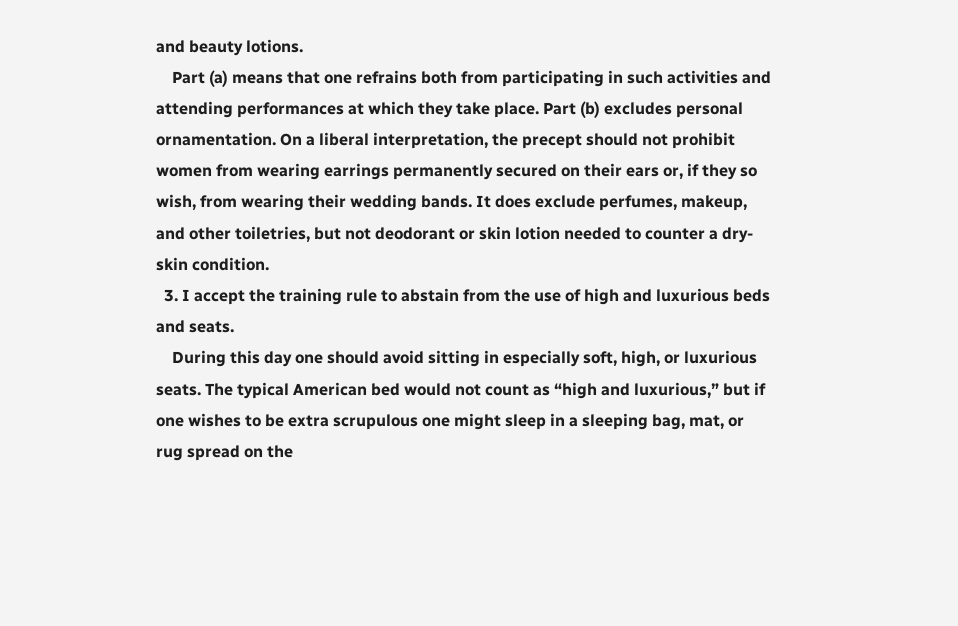and beauty lotions.
    Part (a) means that one refrains both from participating in such activities and attending performances at which they take place. Part (b) excludes personal ornamentation. On a liberal interpretation, the precept should not prohibit women from wearing earrings permanently secured on their ears or, if they so wish, from wearing their wedding bands. It does exclude perfumes, makeup, and other toiletries, but not deodorant or skin lotion needed to counter a dry-skin condition.
  3. I accept the training rule to abstain from the use of high and luxurious beds and seats.
    During this day one should avoid sitting in especially soft, high, or luxurious seats. The typical American bed would not count as “high and luxurious,” but if one wishes to be extra scrupulous one might sleep in a sleeping bag, mat, or rug spread on the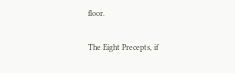floor.

The Eight Precepts, if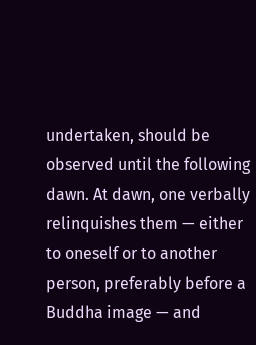undertaken, should be observed until the following dawn. At dawn, one verbally relinquishes them — either to oneself or to another person, preferably before a Buddha image — and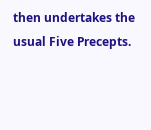then undertakes the usual Five Precepts.